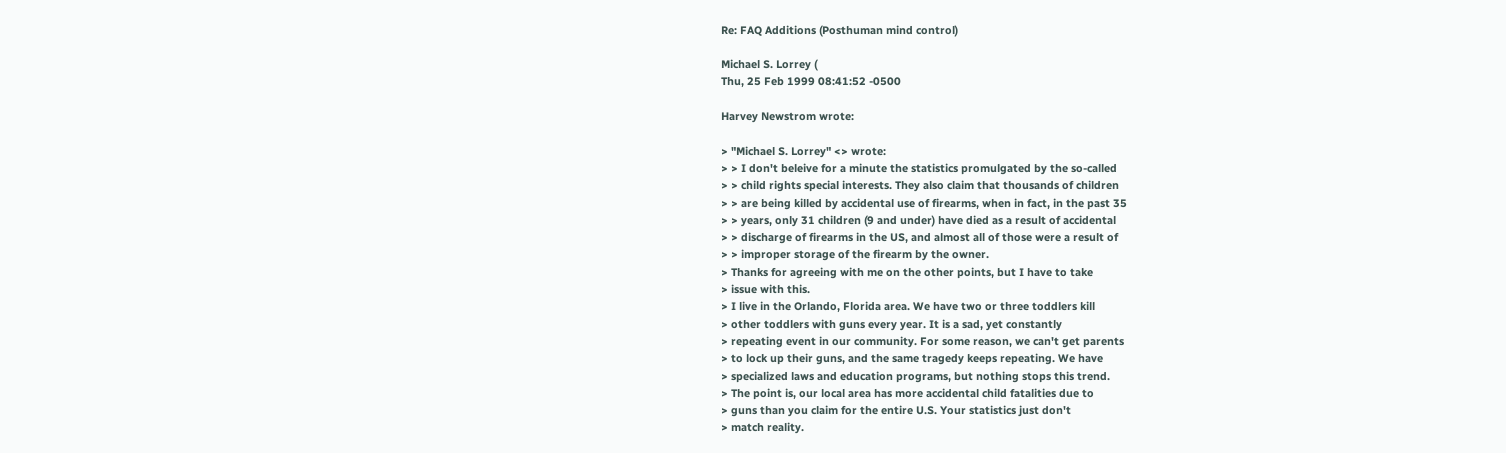Re: FAQ Additions (Posthuman mind control)

Michael S. Lorrey (
Thu, 25 Feb 1999 08:41:52 -0500

Harvey Newstrom wrote:

> "Michael S. Lorrey" <> wrote:
> > I don't beleive for a minute the statistics promulgated by the so-called
> > child rights special interests. They also claim that thousands of children
> > are being killed by accidental use of firearms, when in fact, in the past 35
> > years, only 31 children (9 and under) have died as a result of accidental
> > discharge of firearms in the US, and almost all of those were a result of
> > improper storage of the firearm by the owner.
> Thanks for agreeing with me on the other points, but I have to take
> issue with this.
> I live in the Orlando, Florida area. We have two or three toddlers kill
> other toddlers with guns every year. It is a sad, yet constantly
> repeating event in our community. For some reason, we can't get parents
> to lock up their guns, and the same tragedy keeps repeating. We have
> specialized laws and education programs, but nothing stops this trend.
> The point is, our local area has more accidental child fatalities due to
> guns than you claim for the entire U.S. Your statistics just don't
> match reality.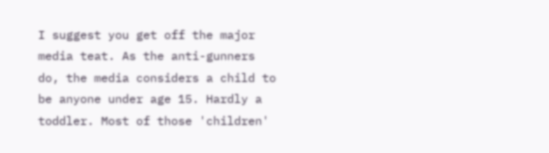I suggest you get off the major media teat. As the anti-gunners do, the media considers a child to be anyone under age 15. Hardly a toddler. Most of those 'children'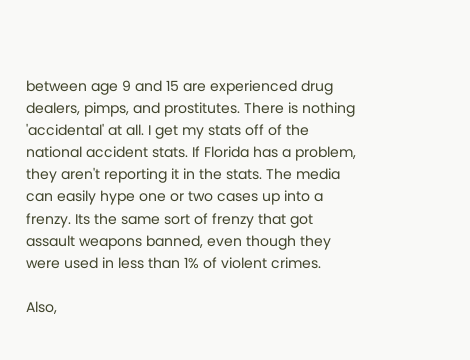between age 9 and 15 are experienced drug dealers, pimps, and prostitutes. There is nothing 'accidental' at all. I get my stats off of the national accident stats. If Florida has a problem, they aren't reporting it in the stats. The media can easily hype one or two cases up into a frenzy. Its the same sort of frenzy that got assault weapons banned, even though they were used in less than 1% of violent crimes.

Also,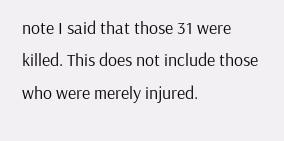note I said that those 31 were killed. This does not include those who were merely injured.